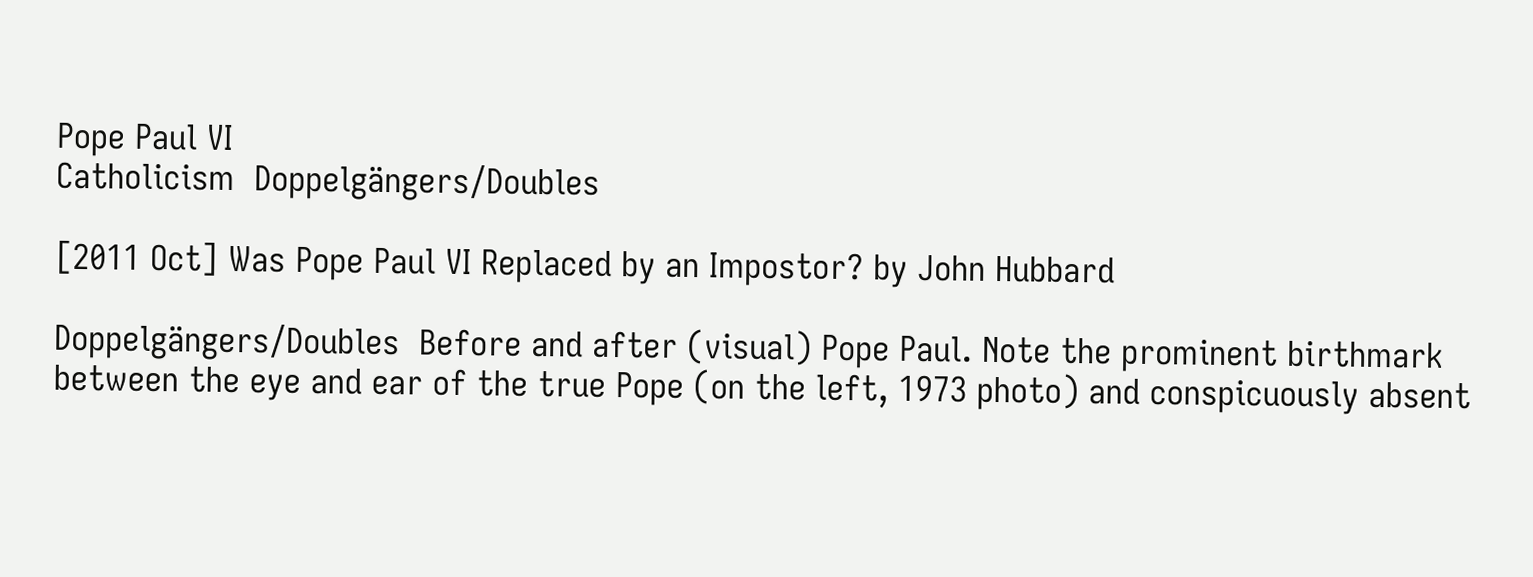Pope Paul VI
Catholicism  Doppelgängers/Doubles

[2011 Oct] Was Pope Paul VI Replaced by an Impostor? by John Hubbard

Doppelgängers/Doubles  Before and after (visual) Pope Paul. Note the prominent birthmark between the eye and ear of the true Pope (on the left, 1973 photo) and conspicuously absent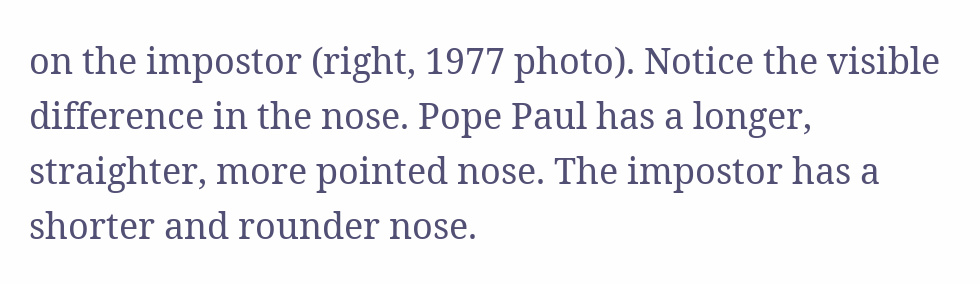on the impostor (right, 1977 photo). Notice the visible difference in the nose. Pope Paul has a longer, straighter, more pointed nose. The impostor has a shorter and rounder nose.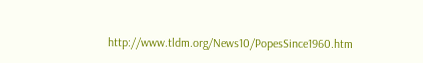http://www.tldm.org/News10/PopesSince1960.htm